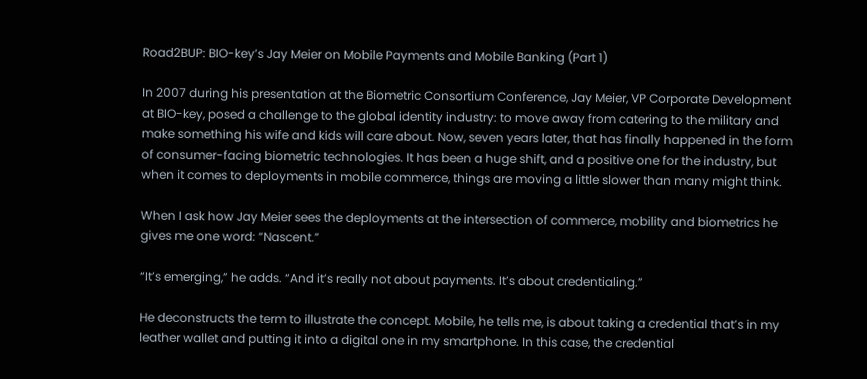Road2BUP: BIO-key’s Jay Meier on Mobile Payments and Mobile Banking (Part 1)

In 2007 during his presentation at the Biometric Consortium Conference, Jay Meier, VP Corporate Development at BIO-key, posed a challenge to the global identity industry: to move away from catering to the military and make something his wife and kids will care about. Now, seven years later, that has finally happened in the form of consumer-facing biometric technologies. It has been a huge shift, and a positive one for the industry, but when it comes to deployments in mobile commerce, things are moving a little slower than many might think.

When I ask how Jay Meier sees the deployments at the intersection of commerce, mobility and biometrics he gives me one word: “Nascent.”

“It’s emerging,” he adds. “And it’s really not about payments. It’s about credentialing.”

He deconstructs the term to illustrate the concept. Mobile, he tells me, is about taking a credential that’s in my leather wallet and putting it into a digital one in my smartphone. In this case, the credential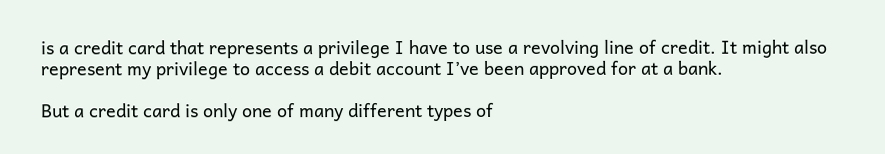is a credit card that represents a privilege I have to use a revolving line of credit. It might also represent my privilege to access a debit account I’ve been approved for at a bank.

But a credit card is only one of many different types of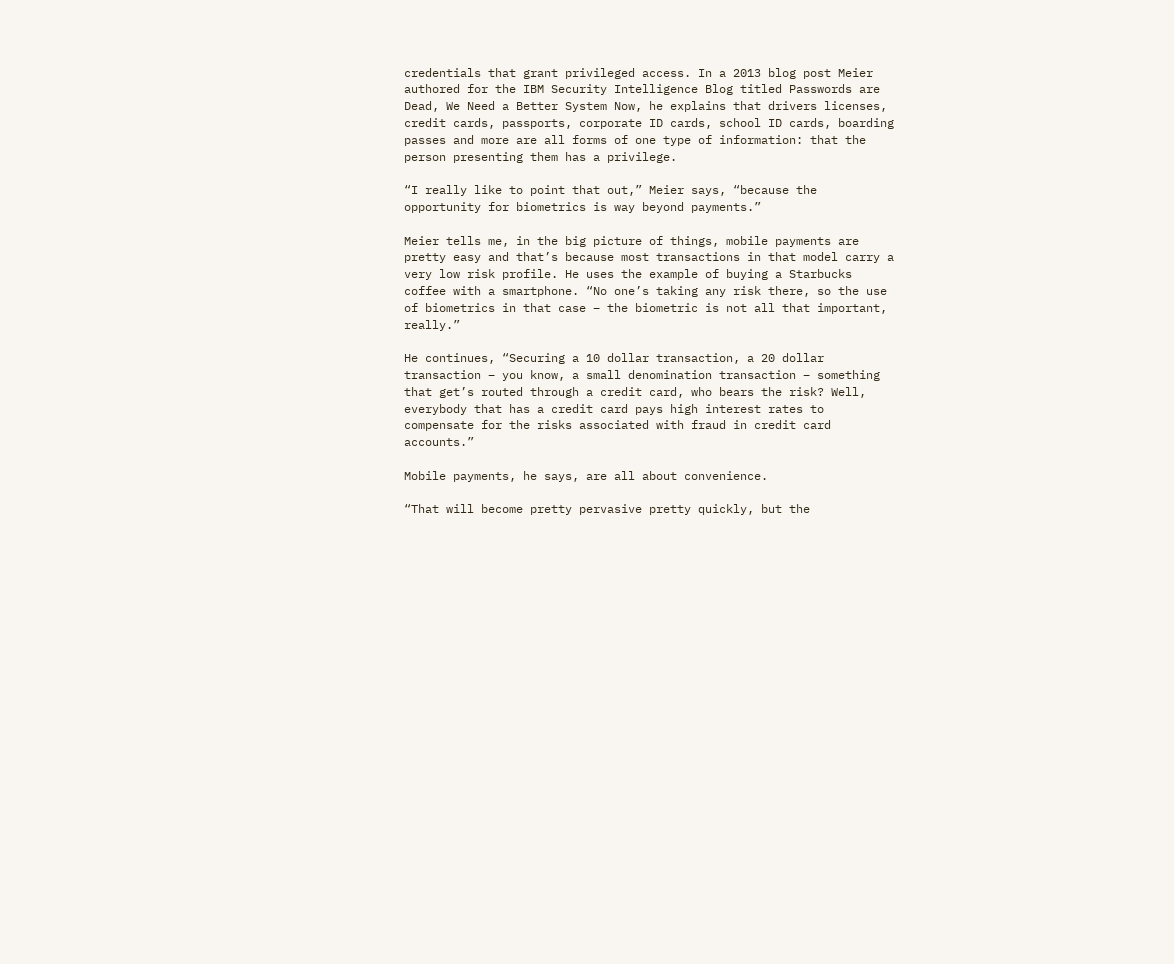credentials that grant privileged access. In a 2013 blog post Meier authored for the IBM Security Intelligence Blog titled Passwords are Dead, We Need a Better System Now, he explains that drivers licenses, credit cards, passports, corporate ID cards, school ID cards, boarding passes and more are all forms of one type of information: that the person presenting them has a privilege.

“I really like to point that out,” Meier says, “because the opportunity for biometrics is way beyond payments.”

Meier tells me, in the big picture of things, mobile payments are pretty easy and that’s because most transactions in that model carry a very low risk profile. He uses the example of buying a Starbucks coffee with a smartphone. “No one’s taking any risk there, so the use of biometrics in that case – the biometric is not all that important, really.”

He continues, “Securing a 10 dollar transaction, a 20 dollar transaction – you know, a small denomination transaction – something that get’s routed through a credit card, who bears the risk? Well, everybody that has a credit card pays high interest rates to compensate for the risks associated with fraud in credit card accounts.”

Mobile payments, he says, are all about convenience.

“That will become pretty pervasive pretty quickly, but the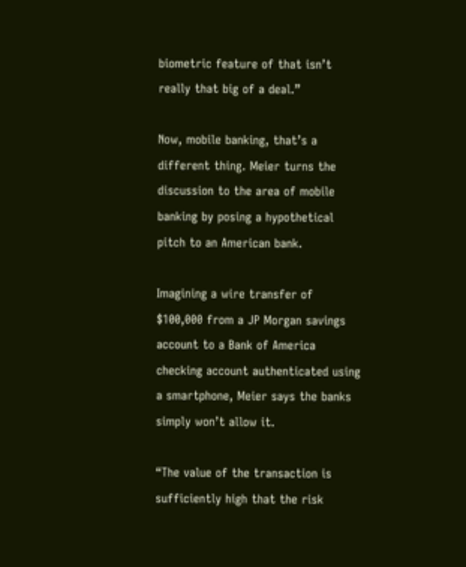biometric feature of that isn’t really that big of a deal.”

Now, mobile banking, that’s a different thing. Meier turns the discussion to the area of mobile banking by posing a hypothetical pitch to an American bank.

Imagining a wire transfer of $100,000 from a JP Morgan savings account to a Bank of America checking account authenticated using a smartphone, Meier says the banks simply won’t allow it.

“The value of the transaction is sufficiently high that the risk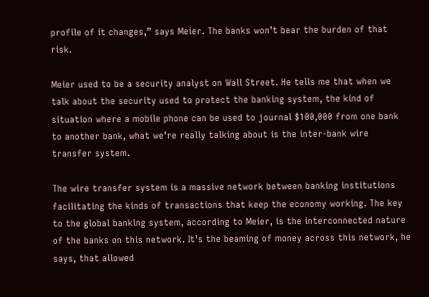profile of it changes,” says Meier. The banks won’t bear the burden of that risk.

Meier used to be a security analyst on Wall Street. He tells me that when we talk about the security used to protect the banking system, the kind of situation where a mobile phone can be used to journal $100,000 from one bank to another bank, what we’re really talking about is the inter-bank wire transfer system.

The wire transfer system is a massive network between banking institutions facilitating the kinds of transactions that keep the economy working. The key to the global banking system, according to Meier, is the interconnected nature of the banks on this network. It’s the beaming of money across this network, he says, that allowed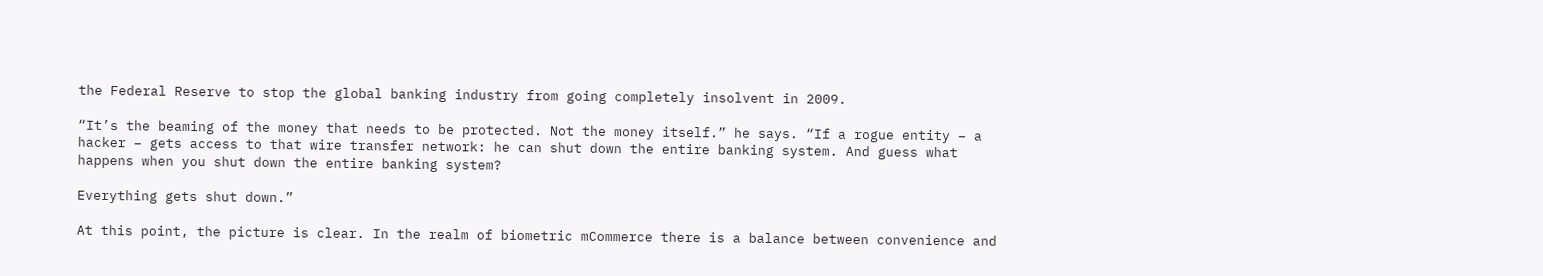the Federal Reserve to stop the global banking industry from going completely insolvent in 2009.

“It’s the beaming of the money that needs to be protected. Not the money itself.” he says. “If a rogue entity – a hacker – gets access to that wire transfer network: he can shut down the entire banking system. And guess what happens when you shut down the entire banking system?

Everything gets shut down.”

At this point, the picture is clear. In the realm of biometric mCommerce there is a balance between convenience and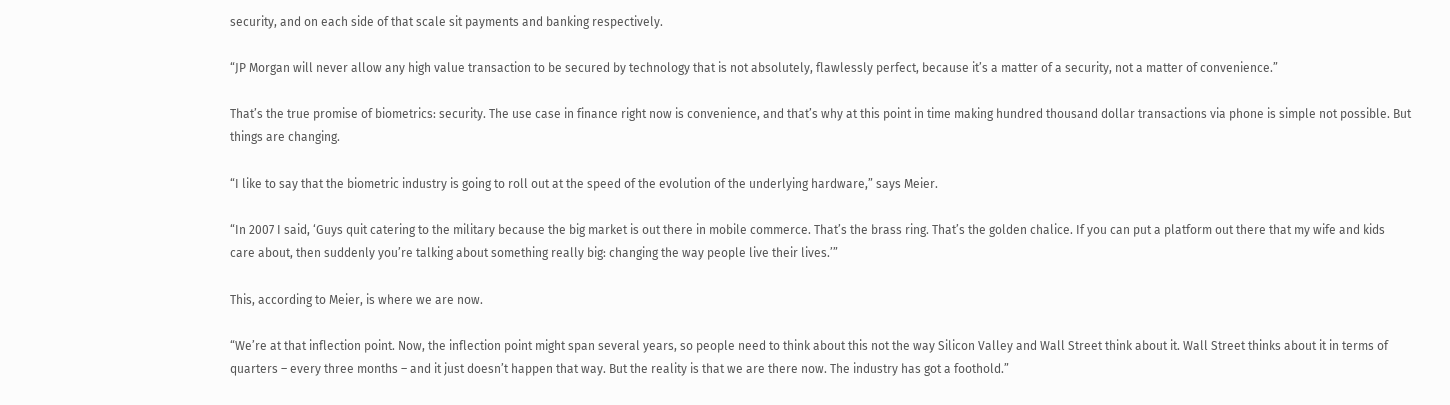security, and on each side of that scale sit payments and banking respectively.

“JP Morgan will never allow any high value transaction to be secured by technology that is not absolutely, flawlessly perfect, because it’s a matter of a security, not a matter of convenience.”

That’s the true promise of biometrics: security. The use case in finance right now is convenience, and that’s why at this point in time making hundred thousand dollar transactions via phone is simple not possible. But things are changing.

“I like to say that the biometric industry is going to roll out at the speed of the evolution of the underlying hardware,” says Meier.

“In 2007 I said, ‘Guys quit catering to the military because the big market is out there in mobile commerce. That’s the brass ring. That’s the golden chalice. If you can put a platform out there that my wife and kids care about, then suddenly you’re talking about something really big: changing the way people live their lives.’”

This, according to Meier, is where we are now.

“We’re at that inflection point. Now, the inflection point might span several years, so people need to think about this not the way Silicon Valley and Wall Street think about it. Wall Street thinks about it in terms of quarters – every three months – and it just doesn’t happen that way. But the reality is that we are there now. The industry has got a foothold.”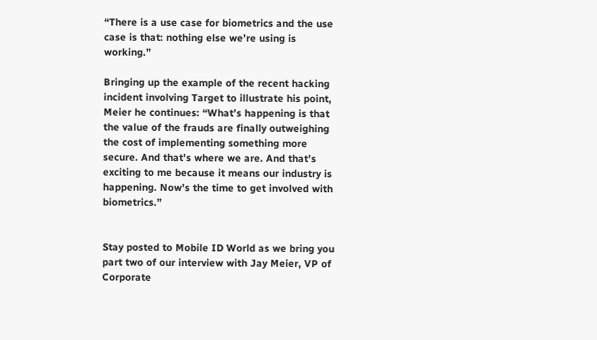“There is a use case for biometrics and the use case is that: nothing else we’re using is working.”

Bringing up the example of the recent hacking incident involving Target to illustrate his point, Meier he continues: “What’s happening is that the value of the frauds are finally outweighing the cost of implementing something more secure. And that’s where we are. And that’s exciting to me because it means our industry is happening. Now’s the time to get involved with biometrics.”


Stay posted to Mobile ID World as we bring you part two of our interview with Jay Meier, VP of Corporate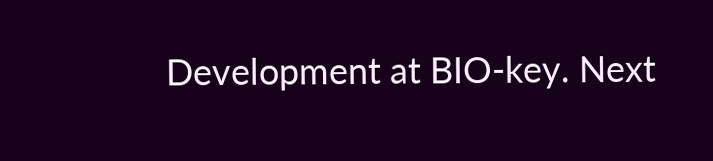Development at BIO-key. Next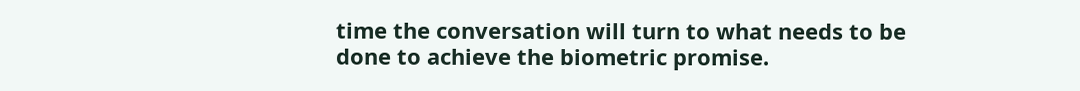time the conversation will turn to what needs to be done to achieve the biometric promise.